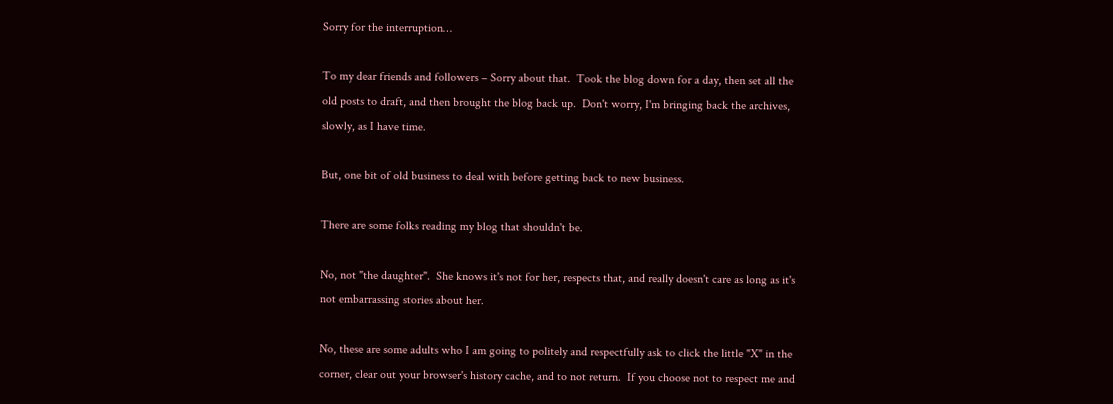Sorry for the interruption…

To my dear friends and followers – Sorry about that.  Took the blog down for a day, then set all the old posts to draft, and then brought the blog back up.  Don't worry, I'm bringing back the archives, slowly, as I have time.

But, one bit of old business to deal with before getting back to new business.

There are some folks reading my blog that shouldn't be.

No, not "the daughter".  She knows it's not for her, respects that, and really doesn't care as long as it's not embarrassing stories about her.

No, these are some adults who I am going to politely and respectfully ask to click the little "X" in the corner, clear out your browser's history cache, and to not return.  If you choose not to respect me and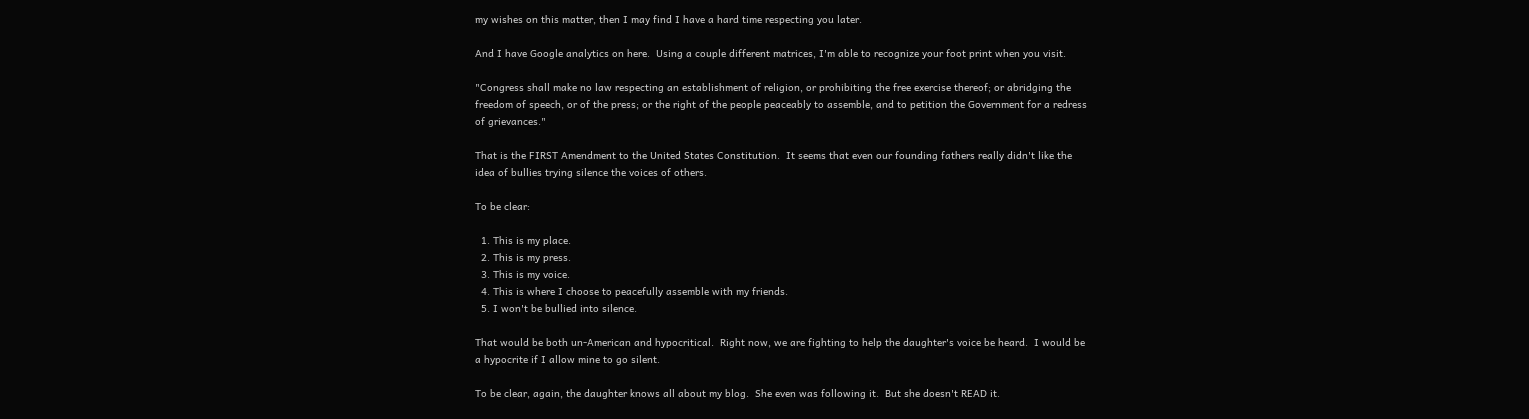my wishes on this matter, then I may find I have a hard time respecting you later.

And I have Google analytics on here.  Using a couple different matrices, I'm able to recognize your foot print when you visit.

"Congress shall make no law respecting an establishment of religion, or prohibiting the free exercise thereof; or abridging the freedom of speech, or of the press; or the right of the people peaceably to assemble, and to petition the Government for a redress of grievances."

That is the FIRST Amendment to the United States Constitution.  It seems that even our founding fathers really didn't like the idea of bullies trying silence the voices of others.

To be clear:

  1. This is my place.
  2. This is my press.
  3. This is my voice.
  4. This is where I choose to peacefully assemble with my friends.
  5. I won't be bullied into silence.

That would be both un-American and hypocritical.  Right now, we are fighting to help the daughter's voice be heard.  I would be a hypocrite if I allow mine to go silent.

To be clear, again, the daughter knows all about my blog.  She even was following it.  But she doesn't READ it.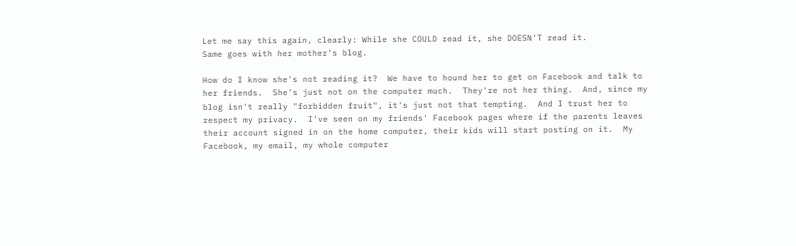Let me say this again, clearly: While she COULD read it, she DOESN'T read it.
Same goes with her mother's blog.

How do I know she's not reading it?  We have to hound her to get on Facebook and talk to her friends.  She's just not on the computer much.  They're not her thing.  And, since my blog isn't really "forbidden fruit", it's just not that tempting.  And I trust her to respect my privacy.  I've seen on my friends' Facebook pages where if the parents leaves their account signed in on the home computer, their kids will start posting on it.  My Facebook, my email, my whole computer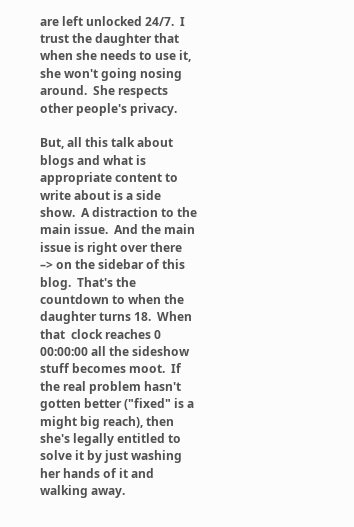are left unlocked 24/7.  I trust the daughter that when she needs to use it, she won't going nosing around.  She respects other people's privacy.

But, all this talk about blogs and what is appropriate content to write about is a side show.  A distraction to the main issue.  And the main issue is right over there –> on the sidebar of this blog.  That's the countdown to when the daughter turns 18.  When that  clock reaches 0 00:00:00 all the sideshow stuff becomes moot.  If the real problem hasn't gotten better ("fixed" is a might big reach), then she's legally entitled to solve it by just washing her hands of it and walking away.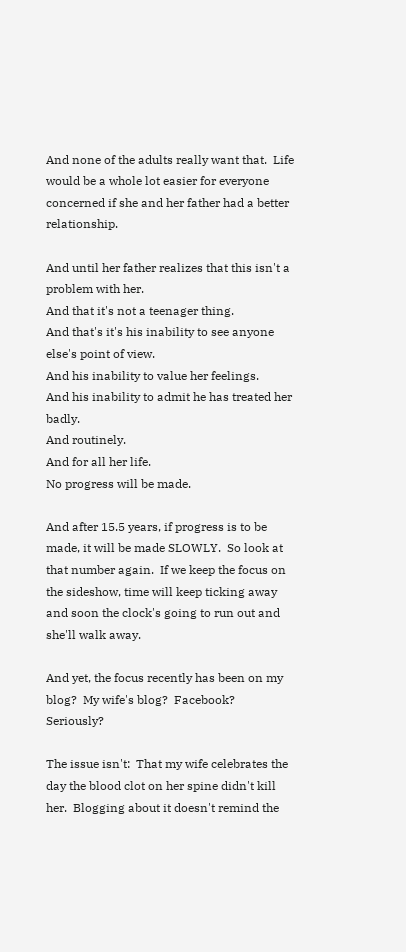And none of the adults really want that.  Life would be a whole lot easier for everyone concerned if she and her father had a better relationship.

And until her father realizes that this isn't a problem with her.
And that it's not a teenager thing.
And that's it's his inability to see anyone else's point of view.
And his inability to value her feelings.
And his inability to admit he has treated her badly.
And routinely.
And for all her life.
No progress will be made.

And after 15.5 years, if progress is to be made, it will be made SLOWLY.  So look at that number again.  If we keep the focus on the sideshow, time will keep ticking away and soon the clock's going to run out and she'll walk away.

And yet, the focus recently has been on my blog?  My wife's blog?  Facebook?  Seriously?

The issue isn't:  That my wife celebrates the day the blood clot on her spine didn't kill her.  Blogging about it doesn't remind the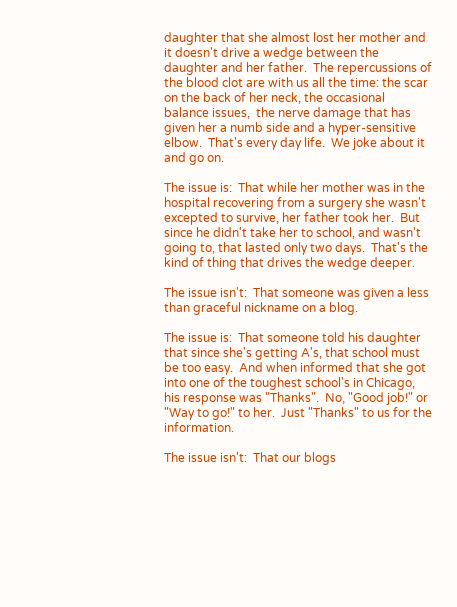daughter that she almost lost her mother and it doesn't drive a wedge between the daughter and her father.  The repercussions of the blood clot are with us all the time: the scar on the back of her neck, the occasional balance issues,  the nerve damage that has given her a numb side and a hyper-sensitive elbow.  That's every day life.  We joke about it and go on.

The issue is:  That while her mother was in the hospital recovering from a surgery she wasn't excepted to survive, her father took her.  But since he didn't take her to school, and wasn't going to, that lasted only two days.  That's the kind of thing that drives the wedge deeper.

The issue isn't:  That someone was given a less than graceful nickname on a blog.

The issue is:  That someone told his daughter that since she's getting A's, that school must be too easy.  And when informed that she got into one of the toughest school's in Chicago, his response was "Thanks".  No, "Good job!" or "Way to go!" to her.  Just "Thanks" to us for the information.

The issue isn't:  That our blogs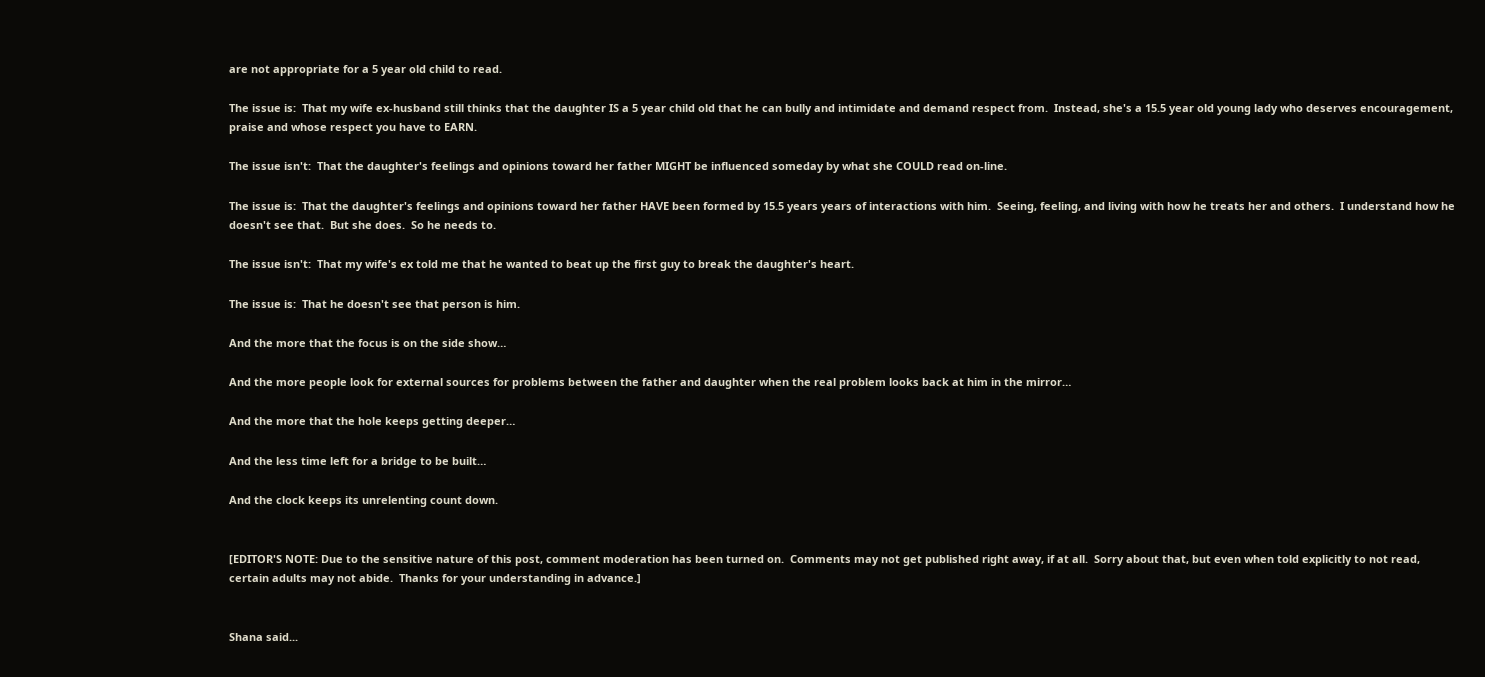are not appropriate for a 5 year old child to read.

The issue is:  That my wife ex-husband still thinks that the daughter IS a 5 year child old that he can bully and intimidate and demand respect from.  Instead, she's a 15.5 year old young lady who deserves encouragement, praise and whose respect you have to EARN.

The issue isn't:  That the daughter's feelings and opinions toward her father MIGHT be influenced someday by what she COULD read on-line.

The issue is:  That the daughter's feelings and opinions toward her father HAVE been formed by 15.5 years years of interactions with him.  Seeing, feeling, and living with how he treats her and others.  I understand how he doesn't see that.  But she does.  So he needs to.

The issue isn't:  That my wife's ex told me that he wanted to beat up the first guy to break the daughter's heart.

The issue is:  That he doesn't see that person is him.

And the more that the focus is on the side show…

And the more people look for external sources for problems between the father and daughter when the real problem looks back at him in the mirror…

And the more that the hole keeps getting deeper…

And the less time left for a bridge to be built…

And the clock keeps its unrelenting count down.


[EDITOR'S NOTE: Due to the sensitive nature of this post, comment moderation has been turned on.  Comments may not get published right away, if at all.  Sorry about that, but even when told explicitly to not read, certain adults may not abide.  Thanks for your understanding in advance.]


Shana said...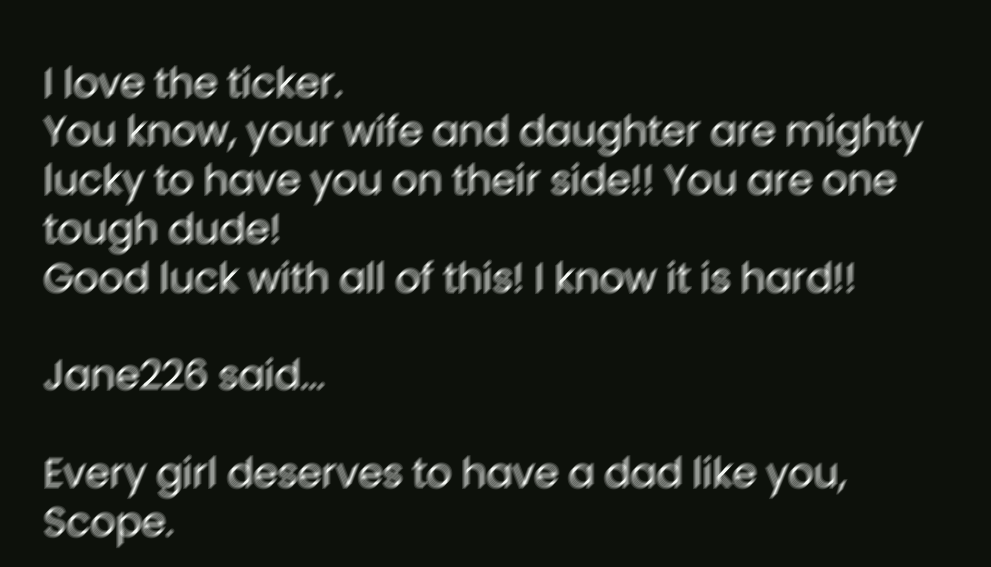I love the ticker.
You know, your wife and daughter are mighty lucky to have you on their side!! You are one tough dude!
Good luck with all of this! I know it is hard!!

Jane226 said...

Every girl deserves to have a dad like you, Scope.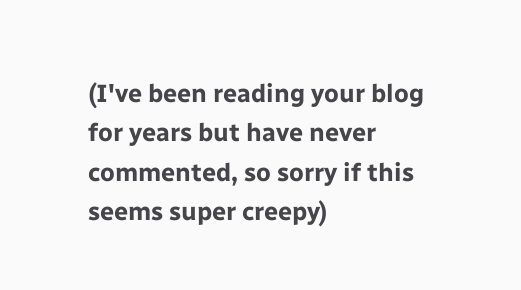(I've been reading your blog for years but have never commented, so sorry if this seems super creepy)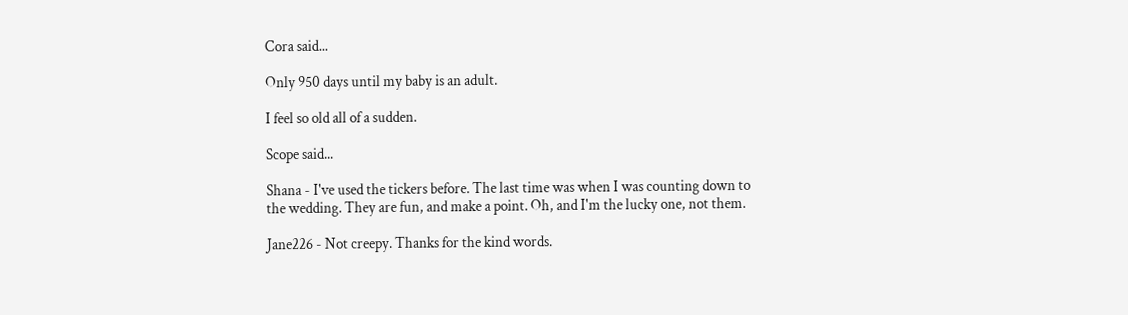Cora said...

Only 950 days until my baby is an adult.

I feel so old all of a sudden.

Scope said...

Shana - I've used the tickers before. The last time was when I was counting down to the wedding. They are fun, and make a point. Oh, and I'm the lucky one, not them.

Jane226 - Not creepy. Thanks for the kind words.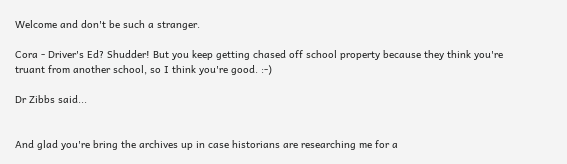Welcome and don't be such a stranger.

Cora - Driver's Ed? Shudder! But you keep getting chased off school property because they think you're truant from another school, so I think you're good. :-)

Dr Zibbs said...


And glad you're bring the archives up in case historians are researching me for a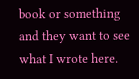book or something and they want to see what I wrote here.